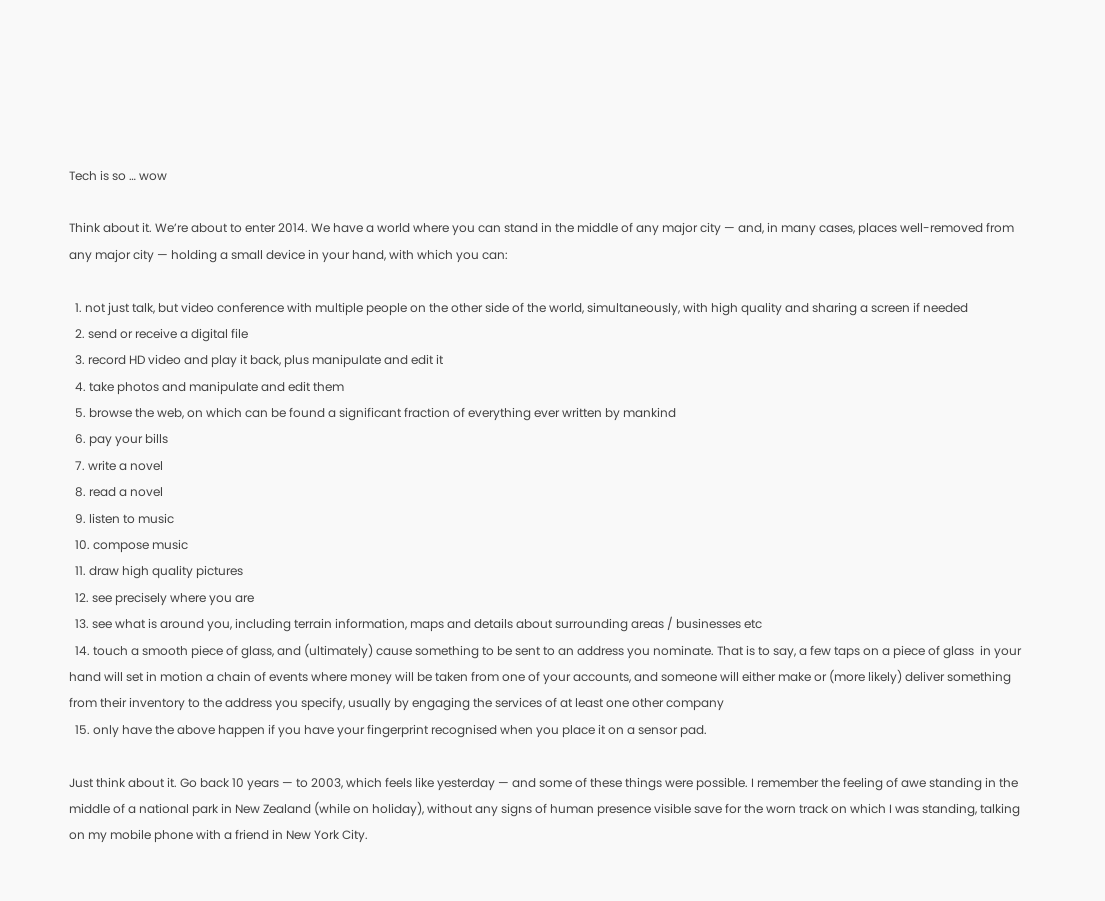Tech is so … wow

Think about it. We’re about to enter 2014. We have a world where you can stand in the middle of any major city — and, in many cases, places well-removed from any major city — holding a small device in your hand, with which you can:

  1. not just talk, but video conference with multiple people on the other side of the world, simultaneously, with high quality and sharing a screen if needed
  2. send or receive a digital file
  3. record HD video and play it back, plus manipulate and edit it
  4. take photos and manipulate and edit them
  5. browse the web, on which can be found a significant fraction of everything ever written by mankind
  6. pay your bills
  7. write a novel
  8. read a novel
  9. listen to music
  10. compose music
  11. draw high quality pictures
  12. see precisely where you are
  13. see what is around you, including terrain information, maps and details about surrounding areas / businesses etc
  14. touch a smooth piece of glass, and (ultimately) cause something to be sent to an address you nominate. That is to say, a few taps on a piece of glass  in your hand will set in motion a chain of events where money will be taken from one of your accounts, and someone will either make or (more likely) deliver something from their inventory to the address you specify, usually by engaging the services of at least one other company
  15. only have the above happen if you have your fingerprint recognised when you place it on a sensor pad.

Just think about it. Go back 10 years — to 2003, which feels like yesterday — and some of these things were possible. I remember the feeling of awe standing in the middle of a national park in New Zealand (while on holiday), without any signs of human presence visible save for the worn track on which I was standing, talking on my mobile phone with a friend in New York City.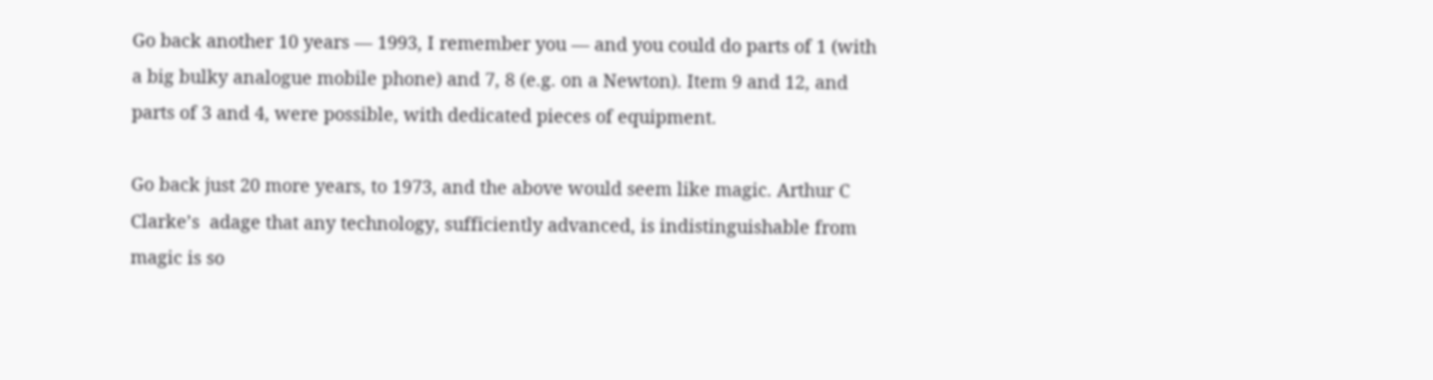Go back another 10 years — 1993, I remember you — and you could do parts of 1 (with a big bulky analogue mobile phone) and 7, 8 (e.g. on a Newton). Item 9 and 12, and parts of 3 and 4, were possible, with dedicated pieces of equipment.

Go back just 20 more years, to 1973, and the above would seem like magic. Arthur C Clarke’s  adage that any technology, sufficiently advanced, is indistinguishable from magic is so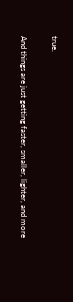true.

And things are just getting faster, smaller, lighter, and more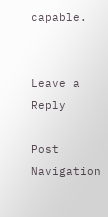capable.


Leave a Reply

Post Navigation